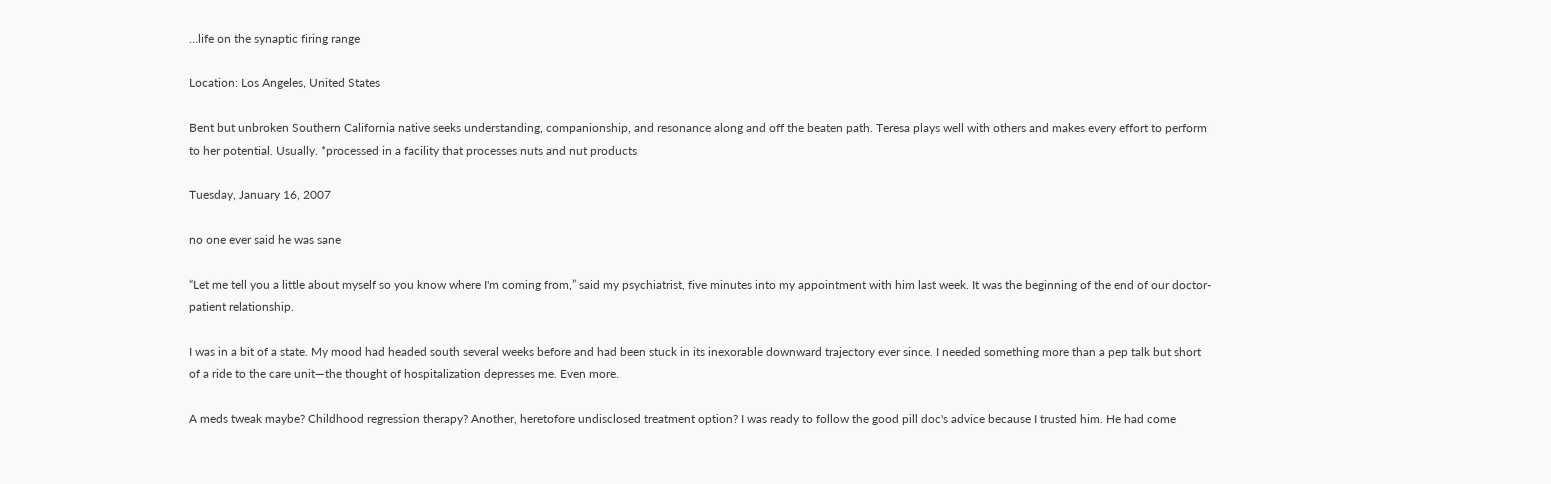…life on the synaptic firing range

Location: Los Angeles, United States

Bent but unbroken Southern California native seeks understanding, companionship, and resonance along and off the beaten path. Teresa plays well with others and makes every effort to perform to her potential. Usually. *processed in a facility that processes nuts and nut products

Tuesday, January 16, 2007

no one ever said he was sane

“Let me tell you a little about myself so you know where I'm coming from,” said my psychiatrist, five minutes into my appointment with him last week. It was the beginning of the end of our doctor-patient relationship.

I was in a bit of a state. My mood had headed south several weeks before and had been stuck in its inexorable downward trajectory ever since. I needed something more than a pep talk but short of a ride to the care unit—the thought of hospitalization depresses me. Even more.

A meds tweak maybe? Childhood regression therapy? Another, heretofore undisclosed treatment option? I was ready to follow the good pill doc's advice because I trusted him. He had come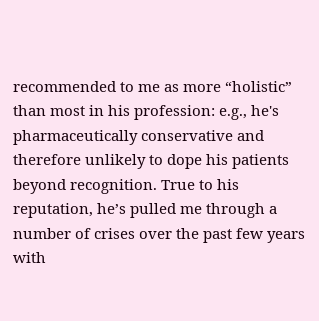recommended to me as more “holistic” than most in his profession: e.g., he's pharmaceutically conservative and therefore unlikely to dope his patients beyond recognition. True to his reputation, he’s pulled me through a number of crises over the past few years with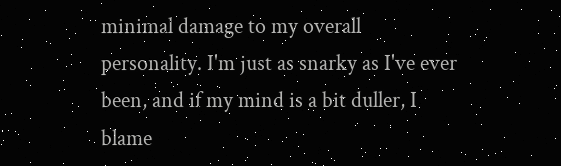minimal damage to my overall personality. I'm just as snarky as I've ever been, and if my mind is a bit duller, I blame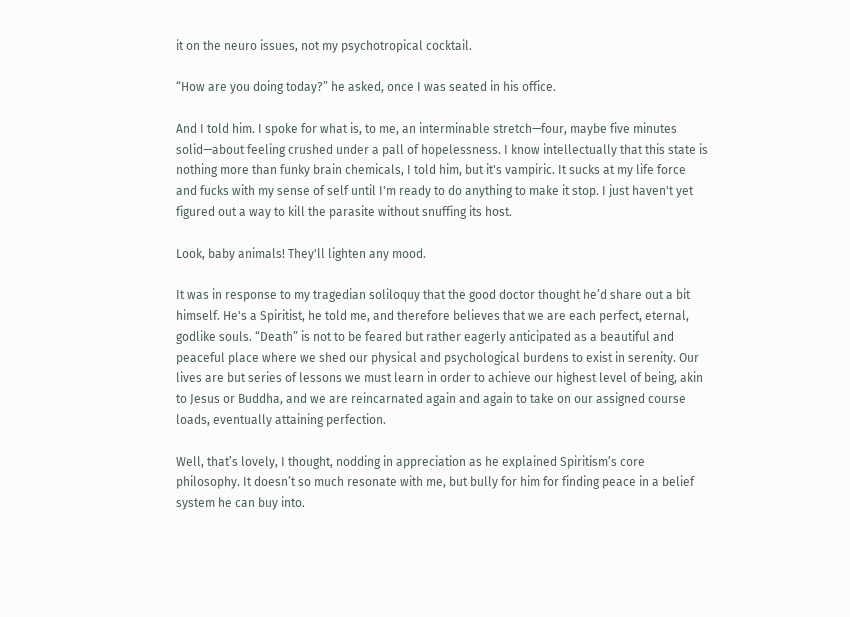it on the neuro issues, not my psychotropical cocktail.

“How are you doing today?” he asked, once I was seated in his office.

And I told him. I spoke for what is, to me, an interminable stretch—four, maybe five minutes solid—about feeling crushed under a pall of hopelessness. I know intellectually that this state is nothing more than funky brain chemicals, I told him, but it's vampiric. It sucks at my life force and fucks with my sense of self until I'm ready to do anything to make it stop. I just haven't yet figured out a way to kill the parasite without snuffing its host.

Look, baby animals! They'll lighten any mood.

It was in response to my tragedian soliloquy that the good doctor thought he’d share out a bit himself. He's a Spiritist, he told me, and therefore believes that we are each perfect, eternal, godlike souls. “Death” is not to be feared but rather eagerly anticipated as a beautiful and peaceful place where we shed our physical and psychological burdens to exist in serenity. Our lives are but series of lessons we must learn in order to achieve our highest level of being, akin to Jesus or Buddha, and we are reincarnated again and again to take on our assigned course loads, eventually attaining perfection.

Well, that’s lovely, I thought, nodding in appreciation as he explained Spiritism’s core philosophy. It doesn’t so much resonate with me, but bully for him for finding peace in a belief system he can buy into.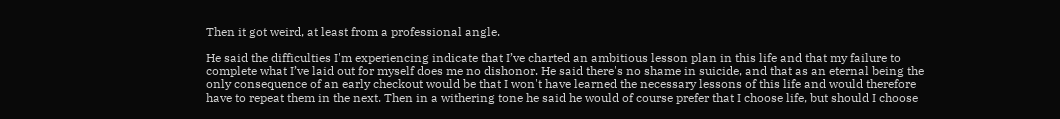Then it got weird, at least from a professional angle.

He said the difficulties I'm experiencing indicate that I’ve charted an ambitious lesson plan in this life and that my failure to complete what I’ve laid out for myself does me no dishonor. He said there's no shame in suicide, and that as an eternal being the only consequence of an early checkout would be that I won't have learned the necessary lessons of this life and would therefore have to repeat them in the next. Then in a withering tone he said he would of course prefer that I choose life, but should I choose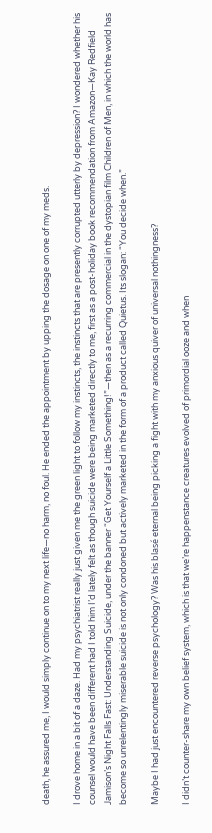death, he assured me, I would simply continue on to my next life—no harm, no foul. He ended the appointment by upping the dosage on one of my meds.

I drove home in a bit of a daze. Had my psychiatrist really just given me the green light to follow my instincts, the instincts that are presently corrupted utterly by depression? I wondered whether his counsel would have been different had I told him I’d lately felt as though suicide were being marketed directly to me, first as a post-holiday book recommendation from Amazon—Kay Redfield Jamison’s Night Falls Fast: Understanding Suicide, under the banner “Get Yourself a Little Something!”—then as a recurring commercial in the dystopian film Children of Men, in which the world has become so unrelentingly miserable suicide is not only condoned but actively marketed in the form of a product called Quietus. Its slogan: “You decide when.”

Maybe I had just encountered reverse psychology? Was his blasé eternal being picking a fight with my anxious quiver of universal nothingness?

I didn’t counter-share my own belief system, which is that we’re happenstance creatures evolved of primordial ooze and when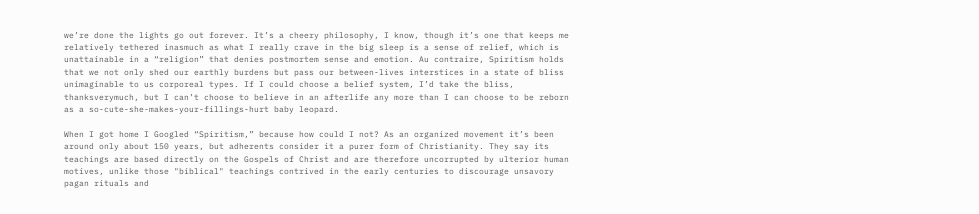we’re done the lights go out forever. It’s a cheery philosophy, I know, though it’s one that keeps me relatively tethered inasmuch as what I really crave in the big sleep is a sense of relief, which is unattainable in a “religion” that denies postmortem sense and emotion. Au contraire, Spiritism holds that we not only shed our earthly burdens but pass our between-lives interstices in a state of bliss unimaginable to us corporeal types. If I could choose a belief system, I’d take the bliss, thanksverymuch, but I can’t choose to believe in an afterlife any more than I can choose to be reborn as a so-cute-she-makes-your-fillings-hurt baby leopard.

When I got home I Googled “Spiritism,” because how could I not? As an organized movement it’s been around only about 150 years, but adherents consider it a purer form of Christianity. They say its teachings are based directly on the Gospels of Christ and are therefore uncorrupted by ulterior human motives, unlike those "biblical" teachings contrived in the early centuries to discourage unsavory pagan rituals and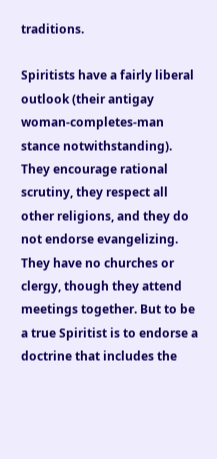traditions.

Spiritists have a fairly liberal outlook (their antigay woman-completes-man stance notwithstanding). They encourage rational scrutiny, they respect all other religions, and they do not endorse evangelizing. They have no churches or clergy, though they attend meetings together. But to be a true Spiritist is to endorse a doctrine that includes the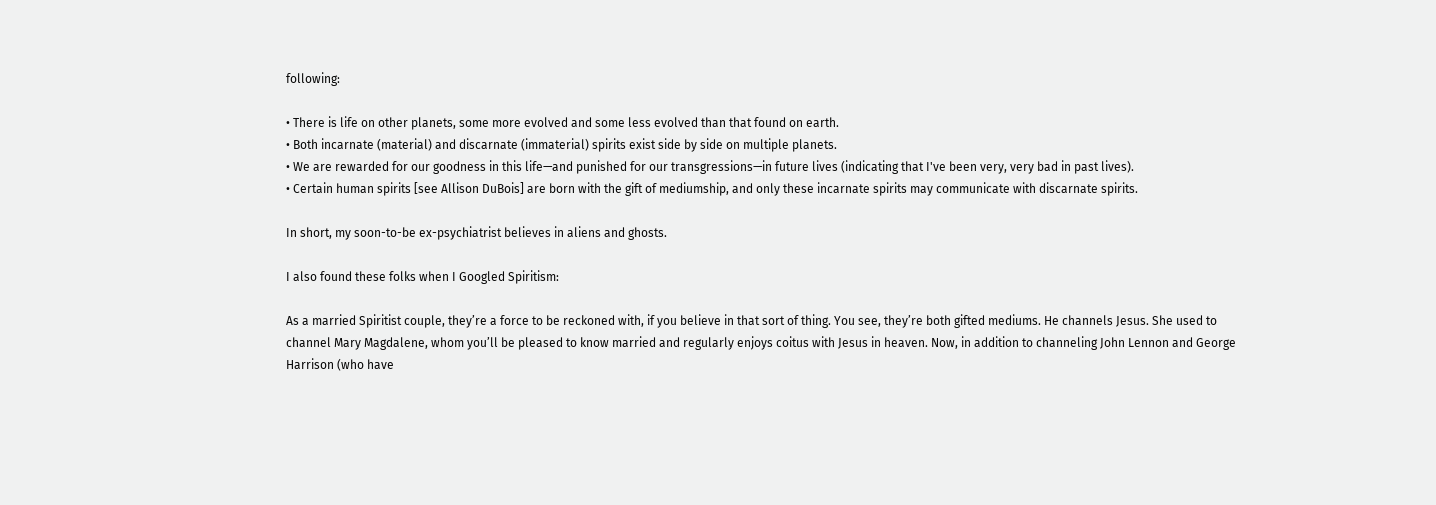following:

• There is life on other planets, some more evolved and some less evolved than that found on earth.
• Both incarnate (material) and discarnate (immaterial) spirits exist side by side on multiple planets.
• We are rewarded for our goodness in this life—and punished for our transgressions—in future lives (indicating that I've been very, very bad in past lives).
• Certain human spirits [see Allison DuBois] are born with the gift of mediumship, and only these incarnate spirits may communicate with discarnate spirits.

In short, my soon-to-be ex-psychiatrist believes in aliens and ghosts.

I also found these folks when I Googled Spiritism:

As a married Spiritist couple, they’re a force to be reckoned with, if you believe in that sort of thing. You see, they’re both gifted mediums. He channels Jesus. She used to channel Mary Magdalene, whom you’ll be pleased to know married and regularly enjoys coitus with Jesus in heaven. Now, in addition to channeling John Lennon and George Harrison (who have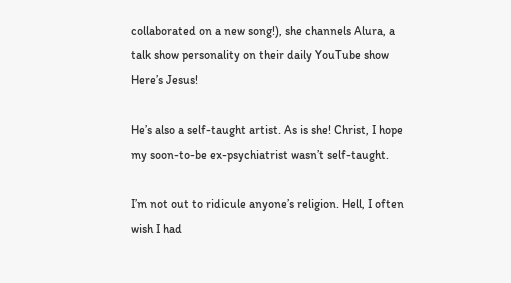collaborated on a new song!), she channels Alura, a talk show personality on their daily YouTube show Here’s Jesus!

He’s also a self-taught artist. As is she! Christ, I hope my soon-to-be ex-psychiatrist wasn’t self-taught.

I’m not out to ridicule anyone’s religion. Hell, I often wish I had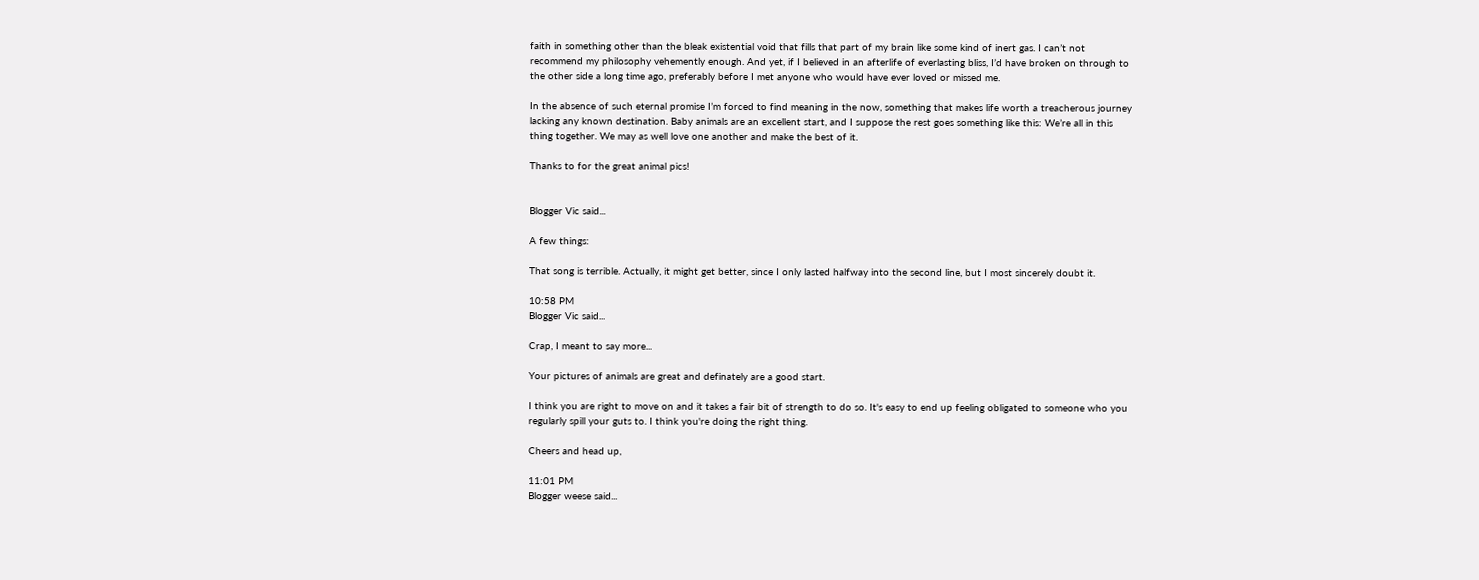faith in something other than the bleak existential void that fills that part of my brain like some kind of inert gas. I can’t not recommend my philosophy vehemently enough. And yet, if I believed in an afterlife of everlasting bliss, I’d have broken on through to the other side a long time ago, preferably before I met anyone who would have ever loved or missed me.

In the absence of such eternal promise I’m forced to find meaning in the now, something that makes life worth a treacherous journey lacking any known destination. Baby animals are an excellent start, and I suppose the rest goes something like this: We’re all in this thing together. We may as well love one another and make the best of it.

Thanks to for the great animal pics!


Blogger Vic said...

A few things:

That song is terrible. Actually, it might get better, since I only lasted halfway into the second line, but I most sincerely doubt it.

10:58 PM
Blogger Vic said...

Crap, I meant to say more...

Your pictures of animals are great and definately are a good start.

I think you are right to move on and it takes a fair bit of strength to do so. It's easy to end up feeling obligated to someone who you regularly spill your guts to. I think you're doing the right thing.

Cheers and head up,

11:01 PM
Blogger weese said...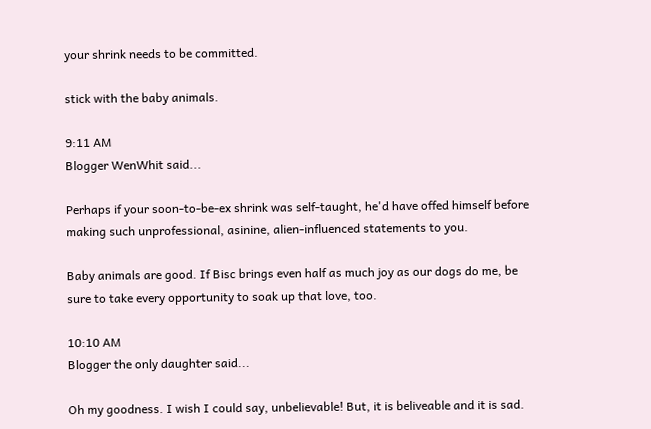your shrink needs to be committed.

stick with the baby animals.

9:11 AM
Blogger WenWhit said...

Perhaps if your soon-to-be-ex shrink was self-taught, he'd have offed himself before making such unprofessional, asinine, alien-influenced statements to you.

Baby animals are good. If Bisc brings even half as much joy as our dogs do me, be sure to take every opportunity to soak up that love, too.

10:10 AM
Blogger the only daughter said...

Oh my goodness. I wish I could say, unbelievable! But, it is beliveable and it is sad.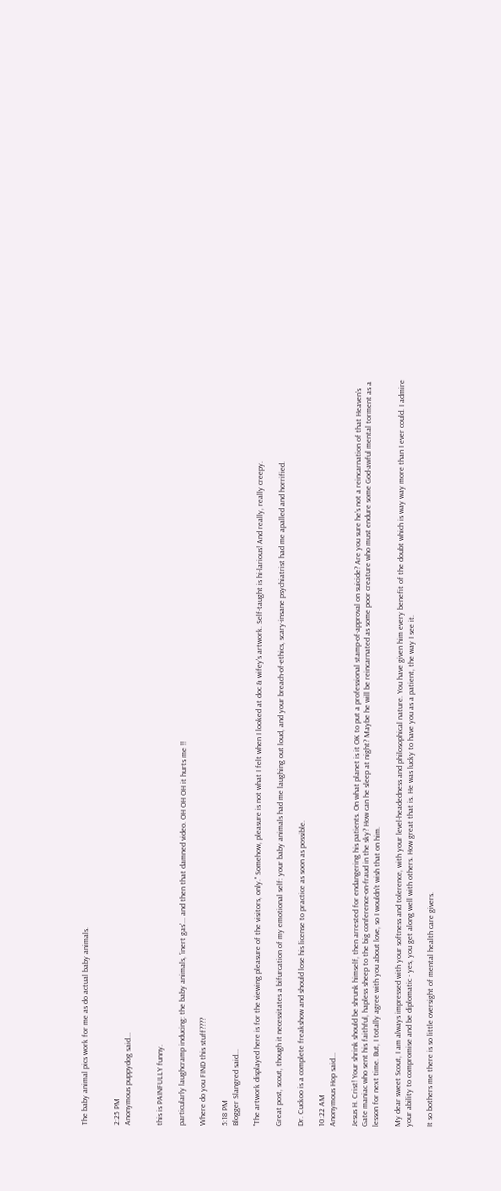The baby animal pics work for me as do actual baby animals.


2:25 PM
Anonymous puppydog said...


this is PAINFULLY funny.

particularly laughcramp inducing: the baby animals, 'inert gas'... and then that damned video. OH OH OH it hurts me !!

Where do you FIND this stuff????

5:18 PM
Blogger Slangred said...

"The artwork displayed here is for the viewing pleasure of the visitors, only." Somehow, pleasure is not what I felt when I looked at doc & wifey's artwork. Self-taught is hi-larious! And really, really creepy.

Great post, scout, though it necessitates a bifurcation of my emotional self: your baby animals had me laughing out loud, and your breach-of-ethics, scary-insane psychiatrist had me apalled and horrified.

Dr. Cuckoo is a complete freakshow and should lose his license to practice as soon as possible.

10:22 AM
Anonymous Hop said...

Jesus H. Crist! Your shrink should be shrunk himself, then arrested for endangering his patients. On what planet is it OK to put a professional stamp-of-approval on suicide? Are you sure he’s not a reincarnation of that Heaven’s Gate maniac who sent his faithful, hapless sheep to the big conference-on-fraud in the sky? How can he sleep at night? Maybe he will be reincarnated as some poor creature who must endure some God-awful mental torment as a lesson for next time. But, I totally agree with you about love, so I wouldn't wish that on him.

My dear sweet Scout, I am always impressed with your softness and tolerence, with your level-headedness and philosophical nature. You have given him every benefit of the doubt which is way way more than I ever could. I admire your ability to compromise and be diplomatic - yes, you get along well with others. How great that is. He was lucky to have you as a patient, the way I see it.

It so bothers me there is so little oversight of mental health care givers.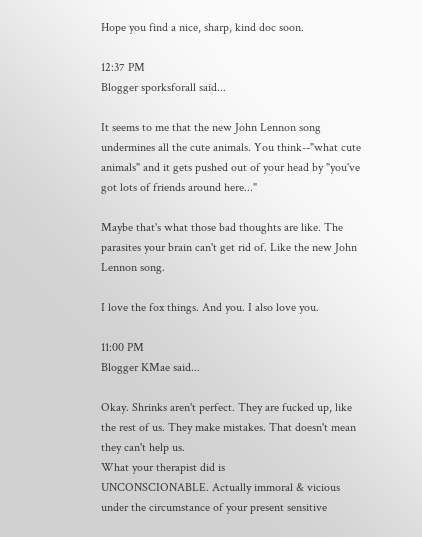Hope you find a nice, sharp, kind doc soon.

12:37 PM
Blogger sporksforall said...

It seems to me that the new John Lennon song undermines all the cute animals. You think--"what cute animals" and it gets pushed out of your head by "you've got lots of friends around here..."

Maybe that's what those bad thoughts are like. The parasites your brain can't get rid of. Like the new John Lennon song.

I love the fox things. And you. I also love you.

11:00 PM
Blogger KMae said...

Okay. Shrinks aren't perfect. They are fucked up, like the rest of us. They make mistakes. That doesn't mean they can't help us.
What your therapist did is
UNCONSCIONABLE. Actually immoral & vicious under the circumstance of your present sensitive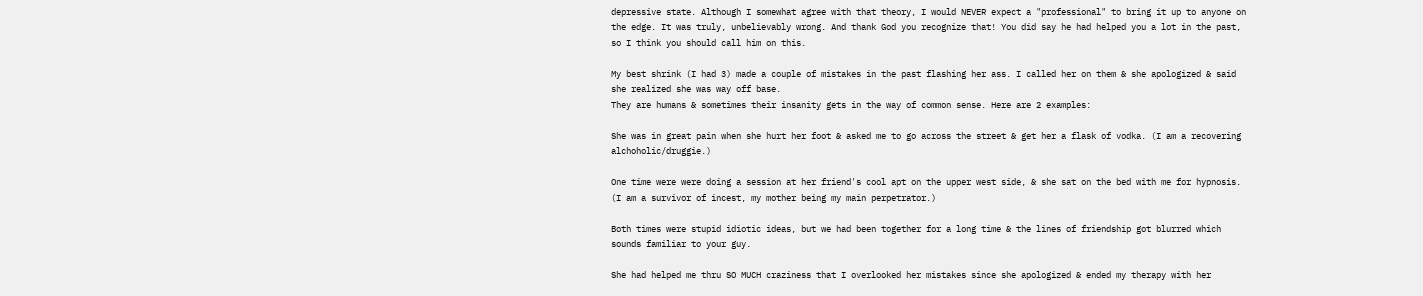depressive state. Although I somewhat agree with that theory, I would NEVER expect a "professional" to bring it up to anyone on the edge. It was truly, unbelievably wrong. And thank God you recognize that! You did say he had helped you a lot in the past, so I think you should call him on this.

My best shrink (I had 3) made a couple of mistakes in the past flashing her ass. I called her on them & she apologized & said she realized she was way off base.
They are humans & sometimes their insanity gets in the way of common sense. Here are 2 examples:

She was in great pain when she hurt her foot & asked me to go across the street & get her a flask of vodka. (I am a recovering alchoholic/druggie.)

One time were were doing a session at her friend's cool apt on the upper west side, & she sat on the bed with me for hypnosis. (I am a survivor of incest, my mother being my main perpetrator.)

Both times were stupid idiotic ideas, but we had been together for a long time & the lines of friendship got blurred which sounds familiar to your guy.

She had helped me thru SO MUCH craziness that I overlooked her mistakes since she apologized & ended my therapy with her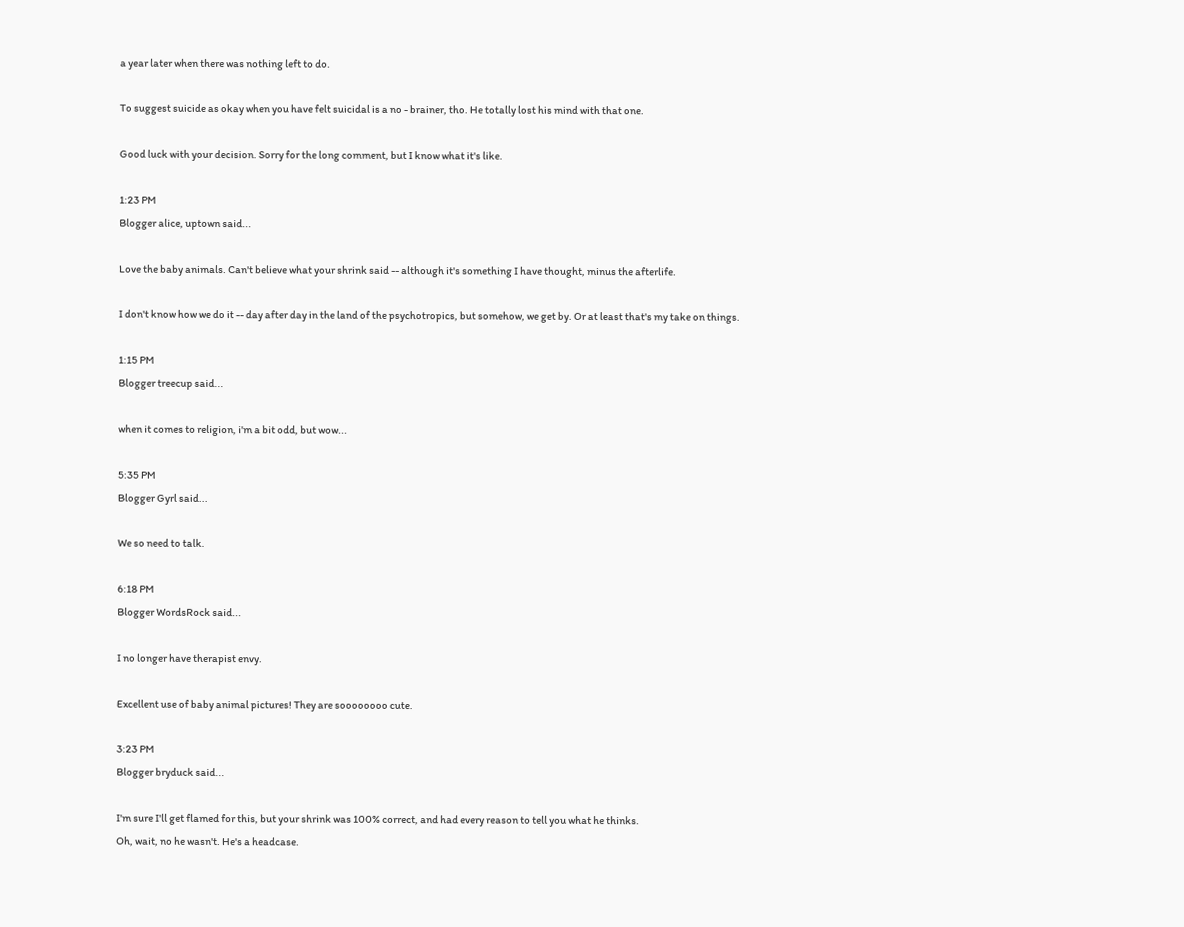a year later when there was nothing left to do.

To suggest suicide as okay when you have felt suicidal is a no - brainer, tho. He totally lost his mind with that one.

Good luck with your decision. Sorry for the long comment, but I know what it's like.

1:23 PM
Blogger alice, uptown said...

Love the baby animals. Can't believe what your shrink said -- although it's something I have thought, minus the afterlife.

I don't know how we do it -- day after day in the land of the psychotropics, but somehow, we get by. Or at least that's my take on things.

1:15 PM
Blogger treecup said...

when it comes to religion, i'm a bit odd, but wow...

5:35 PM
Blogger Gyrl said...

We so need to talk.

6:18 PM
Blogger WordsRock said...

I no longer have therapist envy.

Excellent use of baby animal pictures! They are soooooooo cute.

3:23 PM
Blogger bryduck said...

I'm sure I'll get flamed for this, but your shrink was 100% correct, and had every reason to tell you what he thinks.
Oh, wait, no he wasn't. He's a headcase.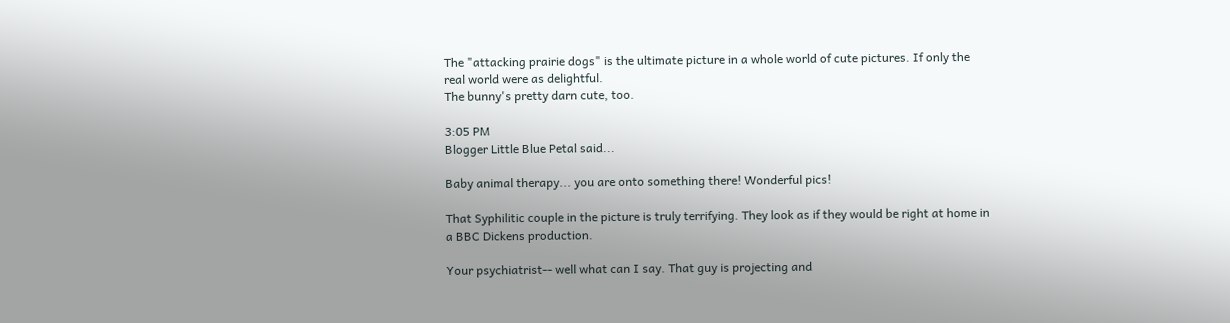The "attacking prairie dogs" is the ultimate picture in a whole world of cute pictures. If only the real world were as delightful.
The bunny's pretty darn cute, too.

3:05 PM
Blogger Little Blue Petal said...

Baby animal therapy... you are onto something there! Wonderful pics!

That Syphilitic couple in the picture is truly terrifying. They look as if they would be right at home in a BBC Dickens production.

Your psychiatrist-- well what can I say. That guy is projecting and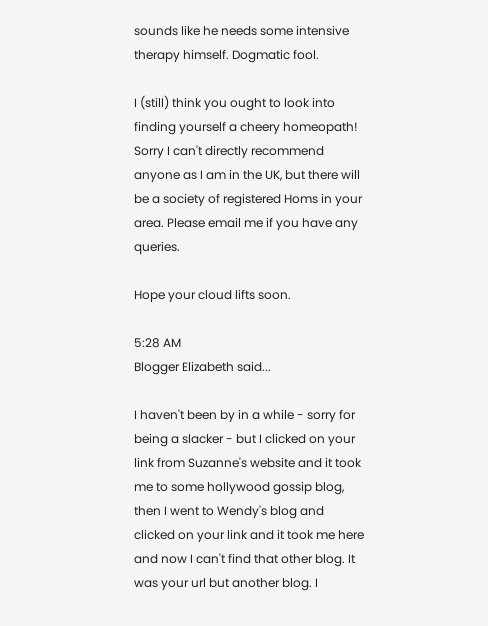sounds like he needs some intensive therapy himself. Dogmatic fool.

I (still) think you ought to look into finding yourself a cheery homeopath! Sorry I can't directly recommend anyone as I am in the UK, but there will be a society of registered Homs in your area. Please email me if you have any queries.

Hope your cloud lifts soon.

5:28 AM
Blogger Elizabeth said...

I haven't been by in a while - sorry for being a slacker - but I clicked on your link from Suzanne's website and it took me to some hollywood gossip blog, then I went to Wendy's blog and clicked on your link and it took me here and now I can't find that other blog. It was your url but another blog. I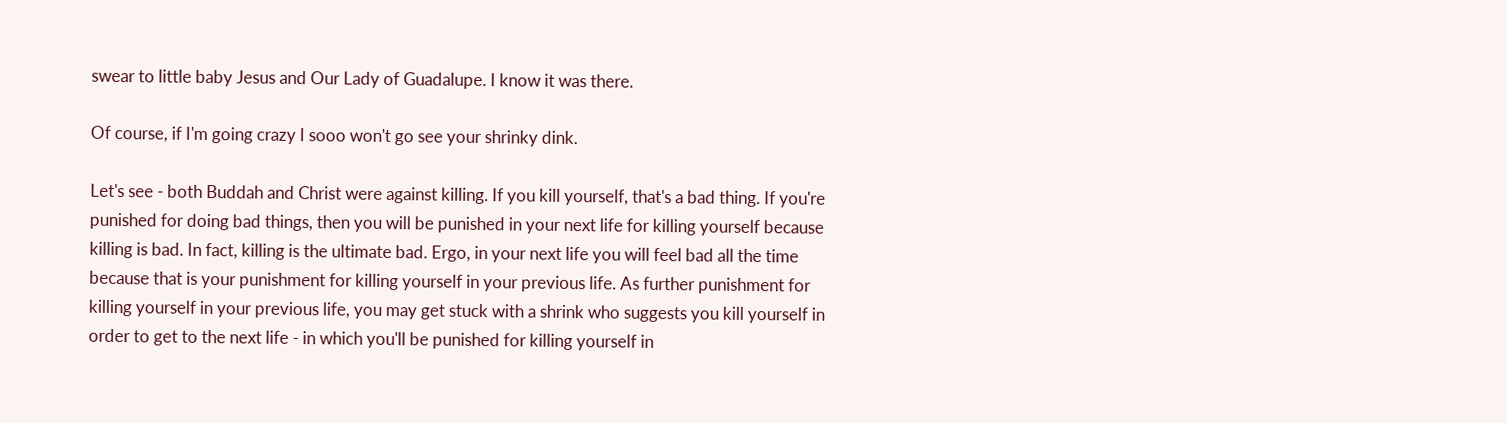swear to little baby Jesus and Our Lady of Guadalupe. I know it was there.

Of course, if I'm going crazy I sooo won't go see your shrinky dink.

Let's see - both Buddah and Christ were against killing. If you kill yourself, that's a bad thing. If you're punished for doing bad things, then you will be punished in your next life for killing yourself because killing is bad. In fact, killing is the ultimate bad. Ergo, in your next life you will feel bad all the time because that is your punishment for killing yourself in your previous life. As further punishment for killing yourself in your previous life, you may get stuck with a shrink who suggests you kill yourself in order to get to the next life - in which you'll be punished for killing yourself in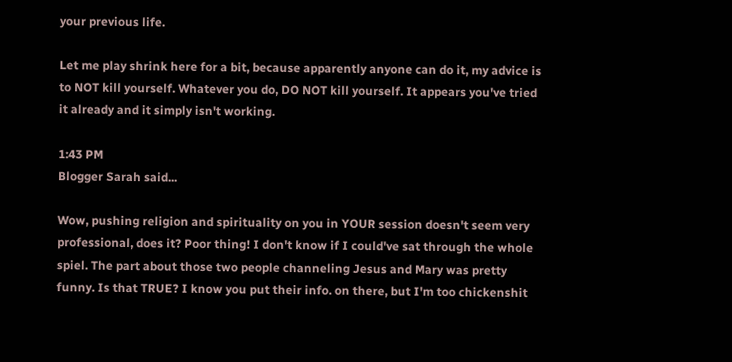your previous life.

Let me play shrink here for a bit, because apparently anyone can do it, my advice is to NOT kill yourself. Whatever you do, DO NOT kill yourself. It appears you've tried it already and it simply isn't working.

1:43 PM
Blogger Sarah said...

Wow, pushing religion and spirituality on you in YOUR session doesn't seem very professional, does it? Poor thing! I don't know if I could've sat through the whole spiel. The part about those two people channeling Jesus and Mary was pretty funny. Is that TRUE? I know you put their info. on there, but I'm too chickenshit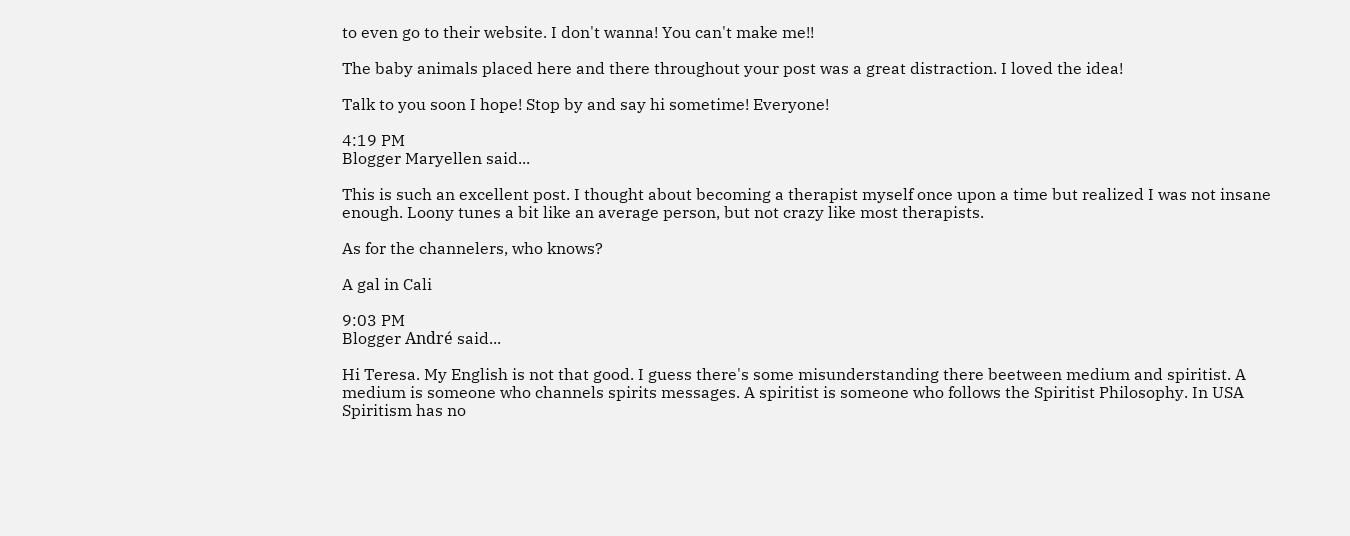to even go to their website. I don't wanna! You can't make me!!

The baby animals placed here and there throughout your post was a great distraction. I loved the idea!

Talk to you soon I hope! Stop by and say hi sometime! Everyone!

4:19 PM
Blogger Maryellen said...

This is such an excellent post. I thought about becoming a therapist myself once upon a time but realized I was not insane enough. Loony tunes a bit like an average person, but not crazy like most therapists.

As for the channelers, who knows?

A gal in Cali

9:03 PM
Blogger André said...

Hi Teresa. My English is not that good. I guess there's some misunderstanding there beetween medium and spiritist. A medium is someone who channels spirits messages. A spiritist is someone who follows the Spiritist Philosophy. In USA Spiritism has no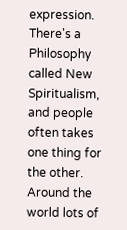expression. There's a Philosophy called New Spiritualism, and people often takes one thing for the other.
Around the world lots of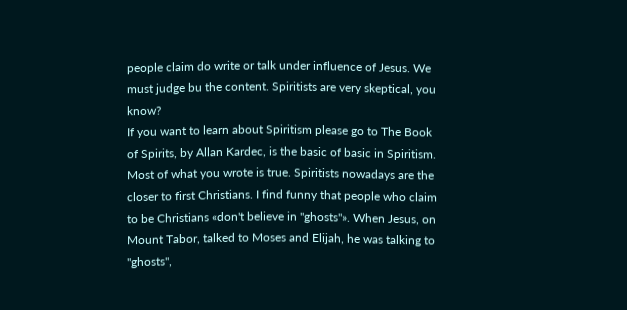people claim do write or talk under influence of Jesus. We must judge bu the content. Spiritists are very skeptical, you know?
If you want to learn about Spiritism please go to The Book of Spirits, by Allan Kardec, is the basic of basic in Spiritism. Most of what you wrote is true. Spiritists nowadays are the closer to first Christians. I find funny that people who claim to be Christians «don't believe in "ghosts"». When Jesus, on Mount Tabor, talked to Moses and Elijah, he was talking to "ghosts",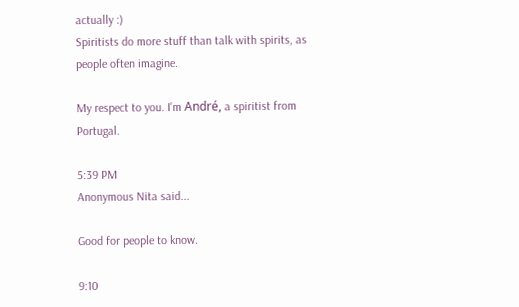actually :)
Spiritists do more stuff than talk with spirits, as people often imagine.

My respect to you. I'm André, a spiritist from Portugal.

5:39 PM
Anonymous Nita said...

Good for people to know.

9:10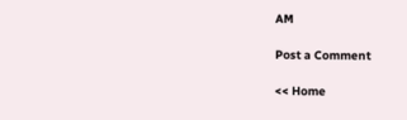AM

Post a Comment

<< Home